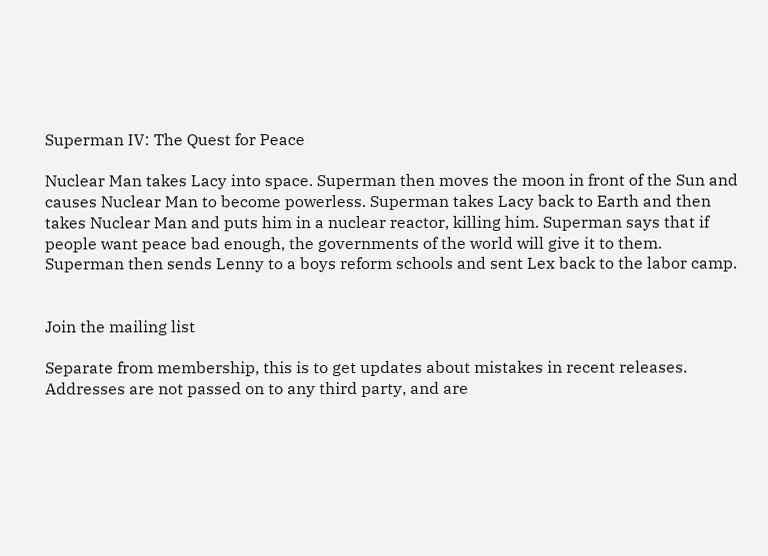Superman IV: The Quest for Peace

Nuclear Man takes Lacy into space. Superman then moves the moon in front of the Sun and causes Nuclear Man to become powerless. Superman takes Lacy back to Earth and then takes Nuclear Man and puts him in a nuclear reactor, killing him. Superman says that if people want peace bad enough, the governments of the world will give it to them. Superman then sends Lenny to a boys reform schools and sent Lex back to the labor camp.


Join the mailing list

Separate from membership, this is to get updates about mistakes in recent releases. Addresses are not passed on to any third party, and are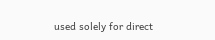used solely for direct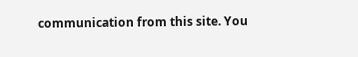communication from this site. You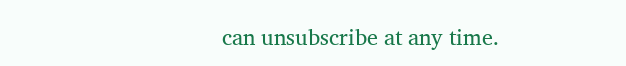can unsubscribe at any time.